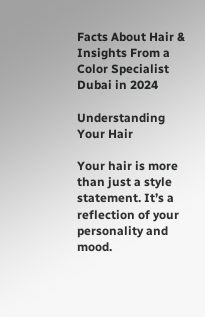Facts About Hair & Insights From a Color Specialist Dubai in 2024

Understanding Your Hair

Your hair is more than just a style statement. It’s a reflection of your personality and mood.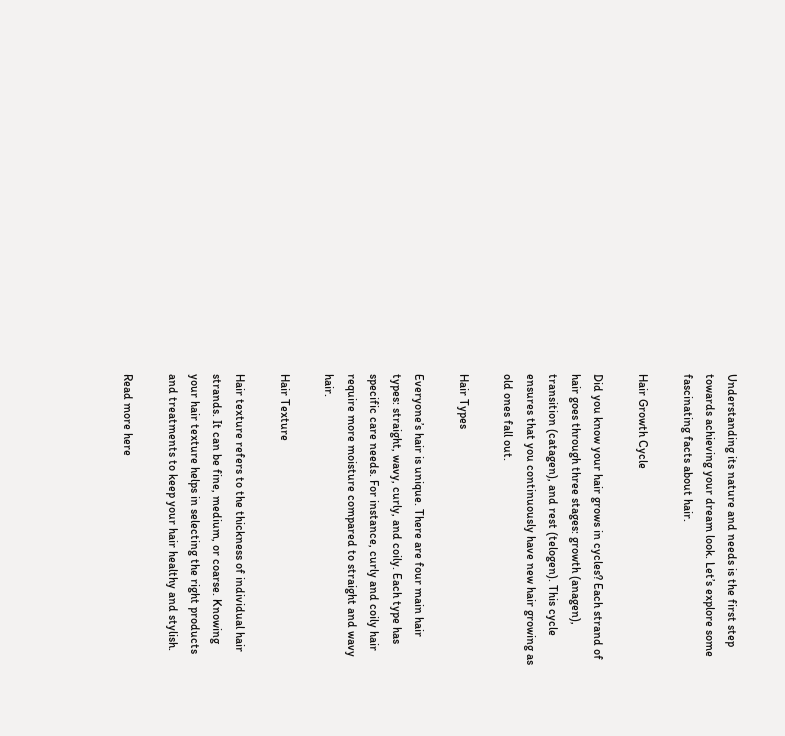Understanding its nature and needs is the first step towards achieving your dream look. Let’s explore some fascinating facts about hair.

Hair Growth Cycle

Did you know your hair grows in cycles? Each strand of hair goes through three stages: growth (anagen), transition (catagen), and rest (telogen). This cycle ensures that you continuously have new hair growing as old ones fall out.

Hair Types

Everyone’s hair is unique. There are four main hair types: straight, wavy, curly, and coily. Each type has specific care needs. For instance, curly and coily hair require more moisture compared to straight and wavy hair.

Hair Texture

Hair texture refers to the thickness of individual hair strands. It can be fine, medium, or coarse. Knowing your hair texture helps in selecting the right products and treatments to keep your hair healthy and stylish.

Read more here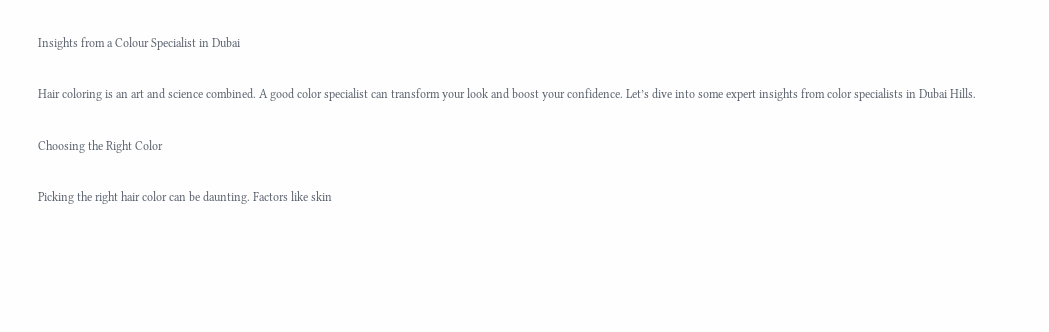Insights from a Colour Specialist in Dubai

Hair coloring is an art and science combined. A good color specialist can transform your look and boost your confidence. Let’s dive into some expert insights from color specialists in Dubai Hills.

Choosing the Right Color

Picking the right hair color can be daunting. Factors like skin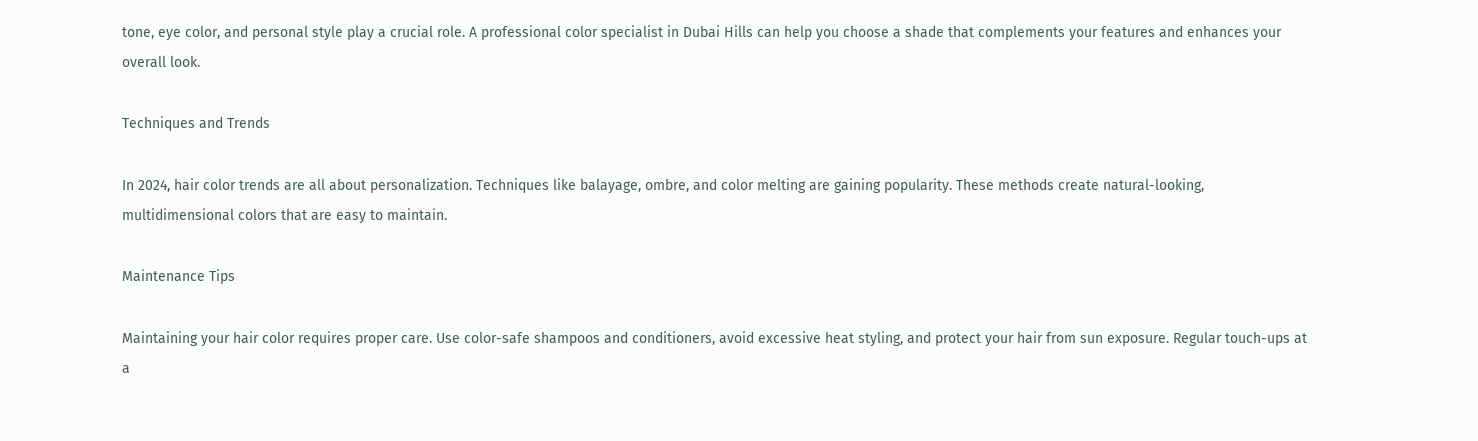tone, eye color, and personal style play a crucial role. A professional color specialist in Dubai Hills can help you choose a shade that complements your features and enhances your overall look.

Techniques and Trends

In 2024, hair color trends are all about personalization. Techniques like balayage, ombre, and color melting are gaining popularity. These methods create natural-looking, multidimensional colors that are easy to maintain.

Maintenance Tips

Maintaining your hair color requires proper care. Use color-safe shampoos and conditioners, avoid excessive heat styling, and protect your hair from sun exposure. Regular touch-ups at a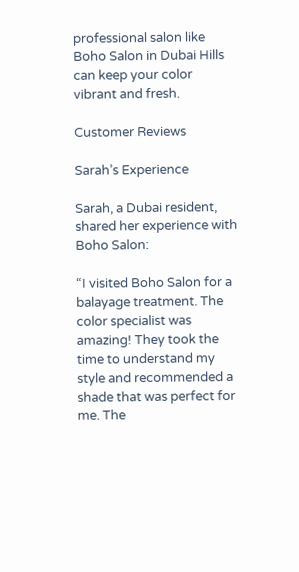professional salon like Boho Salon in Dubai Hills can keep your color vibrant and fresh.

Customer Reviews

Sarah’s Experience

Sarah, a Dubai resident, shared her experience with Boho Salon:

“I visited Boho Salon for a balayage treatment. The color specialist was amazing! They took the time to understand my style and recommended a shade that was perfect for me. The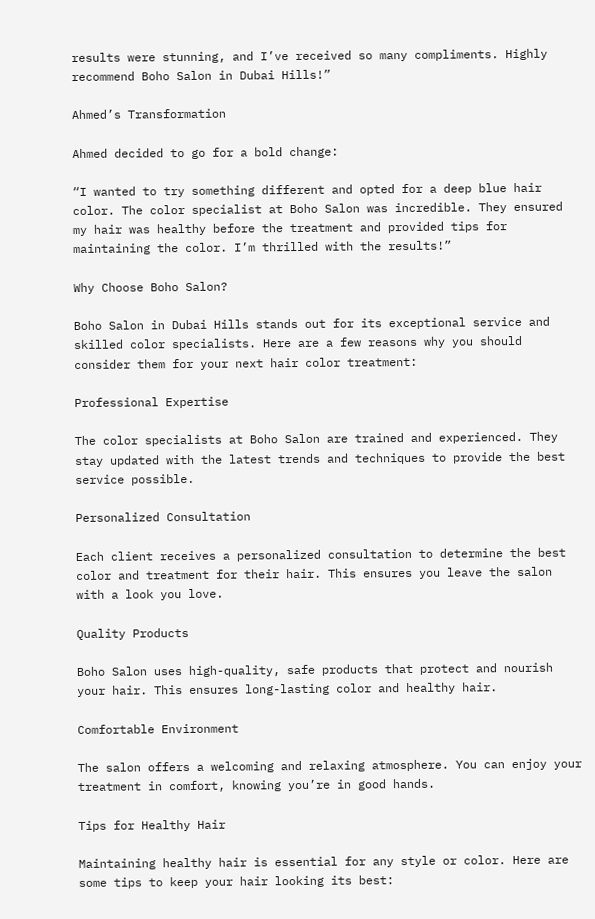results were stunning, and I’ve received so many compliments. Highly recommend Boho Salon in Dubai Hills!”

Ahmed’s Transformation

Ahmed decided to go for a bold change:

“I wanted to try something different and opted for a deep blue hair color. The color specialist at Boho Salon was incredible. They ensured my hair was healthy before the treatment and provided tips for maintaining the color. I’m thrilled with the results!”

Why Choose Boho Salon?

Boho Salon in Dubai Hills stands out for its exceptional service and skilled color specialists. Here are a few reasons why you should consider them for your next hair color treatment:

Professional Expertise

The color specialists at Boho Salon are trained and experienced. They stay updated with the latest trends and techniques to provide the best service possible.

Personalized Consultation

Each client receives a personalized consultation to determine the best color and treatment for their hair. This ensures you leave the salon with a look you love.

Quality Products

Boho Salon uses high-quality, safe products that protect and nourish your hair. This ensures long-lasting color and healthy hair.

Comfortable Environment

The salon offers a welcoming and relaxing atmosphere. You can enjoy your treatment in comfort, knowing you’re in good hands.

Tips for Healthy Hair

Maintaining healthy hair is essential for any style or color. Here are some tips to keep your hair looking its best: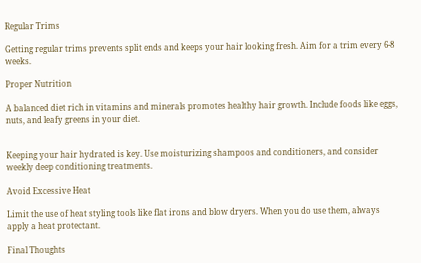Regular Trims

Getting regular trims prevents split ends and keeps your hair looking fresh. Aim for a trim every 6-8 weeks.

Proper Nutrition

A balanced diet rich in vitamins and minerals promotes healthy hair growth. Include foods like eggs, nuts, and leafy greens in your diet.


Keeping your hair hydrated is key. Use moisturizing shampoos and conditioners, and consider weekly deep conditioning treatments.

Avoid Excessive Heat

Limit the use of heat styling tools like flat irons and blow dryers. When you do use them, always apply a heat protectant.

Final Thoughts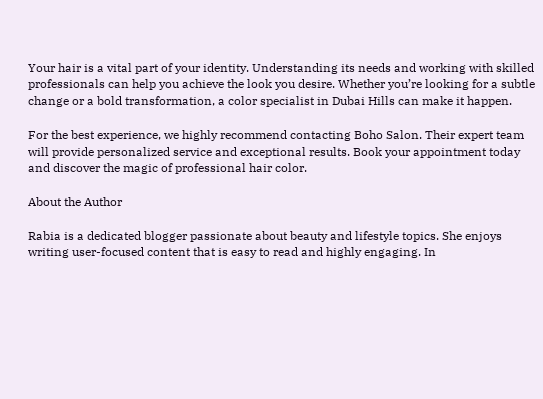Your hair is a vital part of your identity. Understanding its needs and working with skilled professionals can help you achieve the look you desire. Whether you’re looking for a subtle change or a bold transformation, a color specialist in Dubai Hills can make it happen.

For the best experience, we highly recommend contacting Boho Salon. Their expert team will provide personalized service and exceptional results. Book your appointment today and discover the magic of professional hair color.

About the Author

Rabia is a dedicated blogger passionate about beauty and lifestyle topics. She enjoys writing user-focused content that is easy to read and highly engaging. In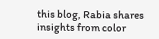this blog, Rabia shares insights from color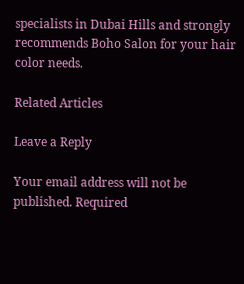specialists in Dubai Hills and strongly recommends Boho Salon for your hair color needs.

Related Articles

Leave a Reply

Your email address will not be published. Required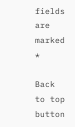fields are marked *

Back to top button